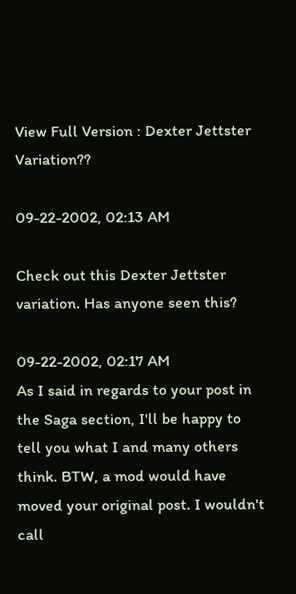View Full Version : Dexter Jettster Variation??

09-22-2002, 02:13 AM

Check out this Dexter Jettster variation. Has anyone seen this?

09-22-2002, 02:17 AM
As I said in regards to your post in the Saga section, I'll be happy to tell you what I and many others think. BTW, a mod would have moved your original post. I wouldn't call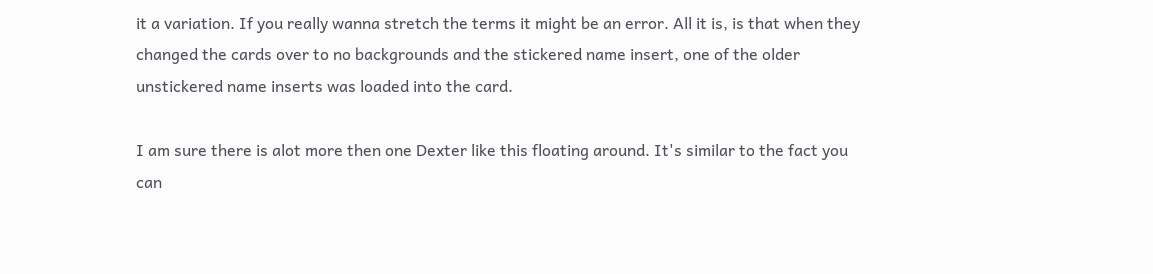it a variation. If you really wanna stretch the terms it might be an error. All it is, is that when they changed the cards over to no backgrounds and the stickered name insert, one of the older unstickered name inserts was loaded into the card.

I am sure there is alot more then one Dexter like this floating around. It's similar to the fact you can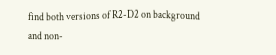find both versions of R2-D2 on background and non-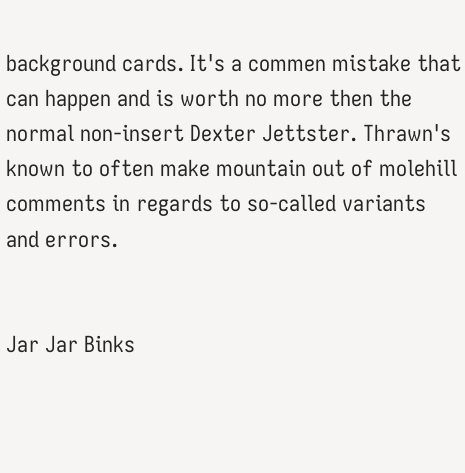background cards. It's a commen mistake that can happen and is worth no more then the normal non-insert Dexter Jettster. Thrawn's known to often make mountain out of molehill comments in regards to so-called variants and errors.


Jar Jar Binks